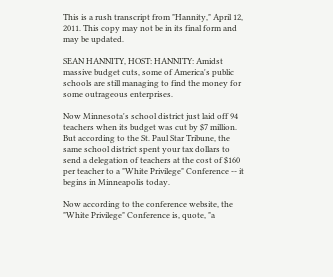This is a rush transcript from "Hannity," April 12, 2011. This copy may not be in its final form and may be updated.

SEAN HANNITY, HOST: HANNITY: Amidst massive budget cuts, some of America's public schools are still managing to find the money for some outrageous enterprises.

Now Minnesota's school district just laid off 94 teachers when its budget was cut by $7 million. But according to the St. Paul Star Tribune, the same school district spent your tax dollars to send a delegation of teachers at the cost of $160 per teacher to a "White Privilege" Conference -- it begins in Minneapolis today.

Now according to the conference website, the "White Privilege" Conference is, quote, "a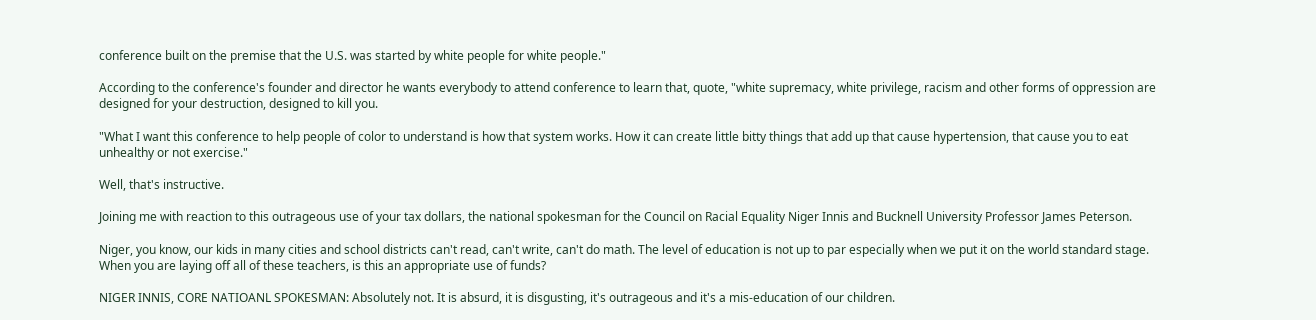conference built on the premise that the U.S. was started by white people for white people."

According to the conference's founder and director he wants everybody to attend conference to learn that, quote, "white supremacy, white privilege, racism and other forms of oppression are designed for your destruction, designed to kill you.

"What I want this conference to help people of color to understand is how that system works. How it can create little bitty things that add up that cause hypertension, that cause you to eat unhealthy or not exercise."

Well, that's instructive.

Joining me with reaction to this outrageous use of your tax dollars, the national spokesman for the Council on Racial Equality Niger Innis and Bucknell University Professor James Peterson.

Niger, you know, our kids in many cities and school districts can't read, can't write, can't do math. The level of education is not up to par especially when we put it on the world standard stage. When you are laying off all of these teachers, is this an appropriate use of funds?

NIGER INNIS, CORE NATIOANL SPOKESMAN: Absolutely not. It is absurd, it is disgusting, it's outrageous and it's a mis-education of our children.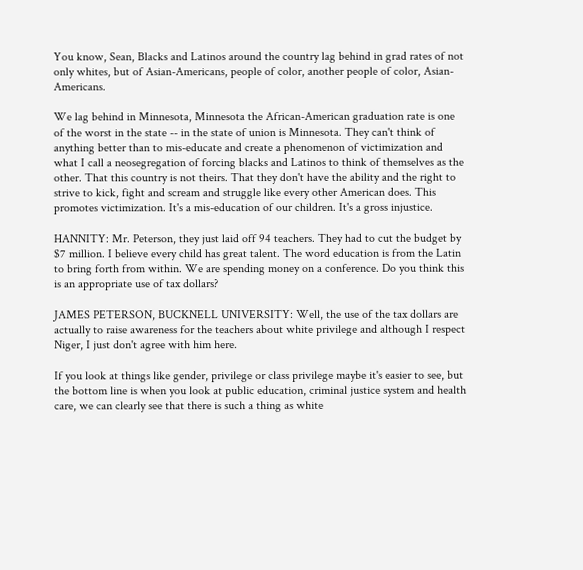You know, Sean, Blacks and Latinos around the country lag behind in grad rates of not only whites, but of Asian-Americans, people of color, another people of color, Asian-Americans.

We lag behind in Minnesota, Minnesota the African-American graduation rate is one of the worst in the state -- in the state of union is Minnesota. They can't think of anything better than to mis-educate and create a phenomenon of victimization and what I call a neosegregation of forcing blacks and Latinos to think of themselves as the other. That this country is not theirs. That they don't have the ability and the right to strive to kick, fight and scream and struggle like every other American does. This promotes victimization. It's a mis-education of our children. It's a gross injustice.

HANNITY: Mr. Peterson, they just laid off 94 teachers. They had to cut the budget by $7 million. I believe every child has great talent. The word education is from the Latin to bring forth from within. We are spending money on a conference. Do you think this is an appropriate use of tax dollars?

JAMES PETERSON, BUCKNELL UNIVERSITY: Well, the use of the tax dollars are actually to raise awareness for the teachers about white privilege and although I respect Niger, I just don't agree with him here.

If you look at things like gender, privilege or class privilege maybe it's easier to see, but the bottom line is when you look at public education, criminal justice system and health care, we can clearly see that there is such a thing as white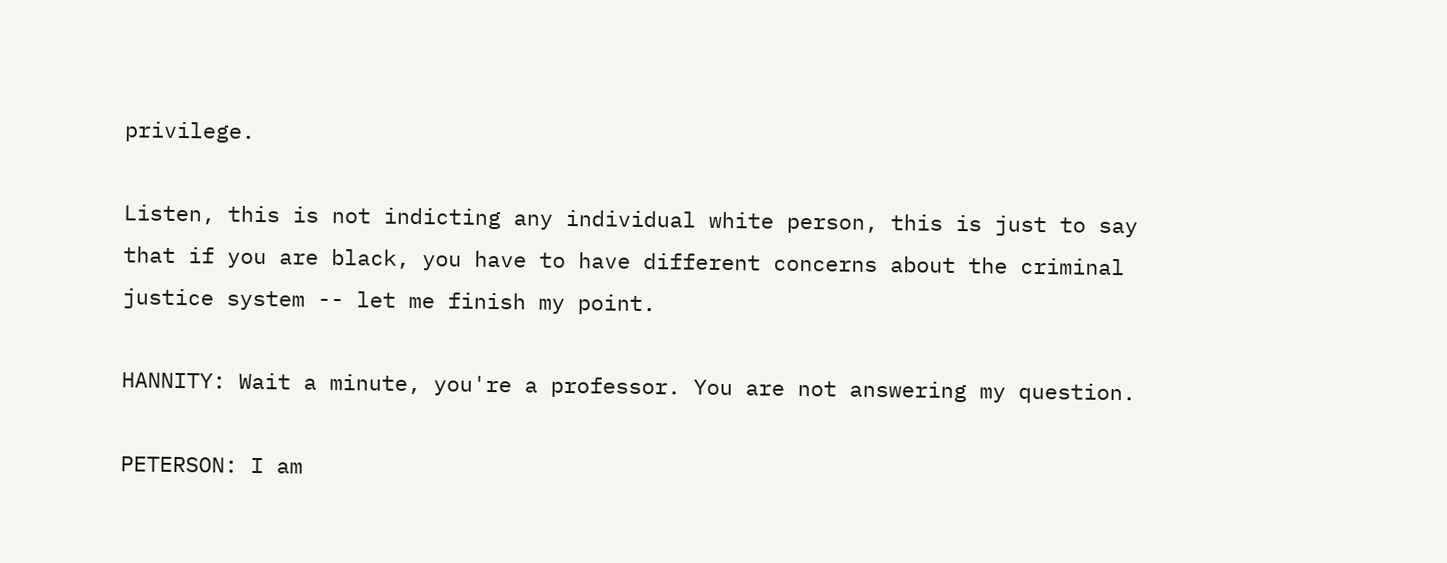privilege.

Listen, this is not indicting any individual white person, this is just to say that if you are black, you have to have different concerns about the criminal justice system -- let me finish my point.

HANNITY: Wait a minute, you're a professor. You are not answering my question.

PETERSON: I am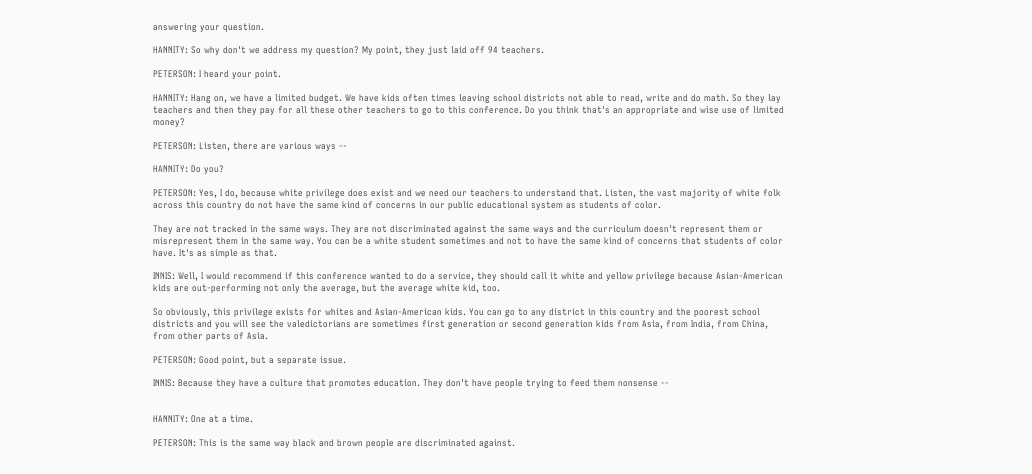answering your question.

HANNITY: So why don't we address my question? My point, they just laid off 94 teachers.

PETERSON: I heard your point.

HANNITY: Hang on, we have a limited budget. We have kids often times leaving school districts not able to read, write and do math. So they lay teachers and then they pay for all these other teachers to go to this conference. Do you think that's an appropriate and wise use of limited money?

PETERSON: Listen, there are various ways --

HANNITY: Do you?

PETERSON: Yes, I do, because white privilege does exist and we need our teachers to understand that. Listen, the vast majority of white folk across this country do not have the same kind of concerns in our public educational system as students of color.

They are not tracked in the same ways. They are not discriminated against the same ways and the curriculum doesn't represent them or misrepresent them in the same way. You can be a white student sometimes and not to have the same kind of concerns that students of color have. It's as simple as that.

INNIS: Well, I would recommend if this conference wanted to do a service, they should call it white and yellow privilege because Asian-American kids are out-performing not only the average, but the average white kid, too.

So obviously, this privilege exists for whites and Asian-American kids. You can go to any district in this country and the poorest school districts and you will see the valedictorians are sometimes first generation or second generation kids from Asia, from India, from China, from other parts of Asia.

PETERSON: Good point, but a separate issue.

INNIS: Because they have a culture that promotes education. They don't have people trying to feed them nonsense --


HANNITY: One at a time.

PETERSON: This is the same way black and brown people are discriminated against.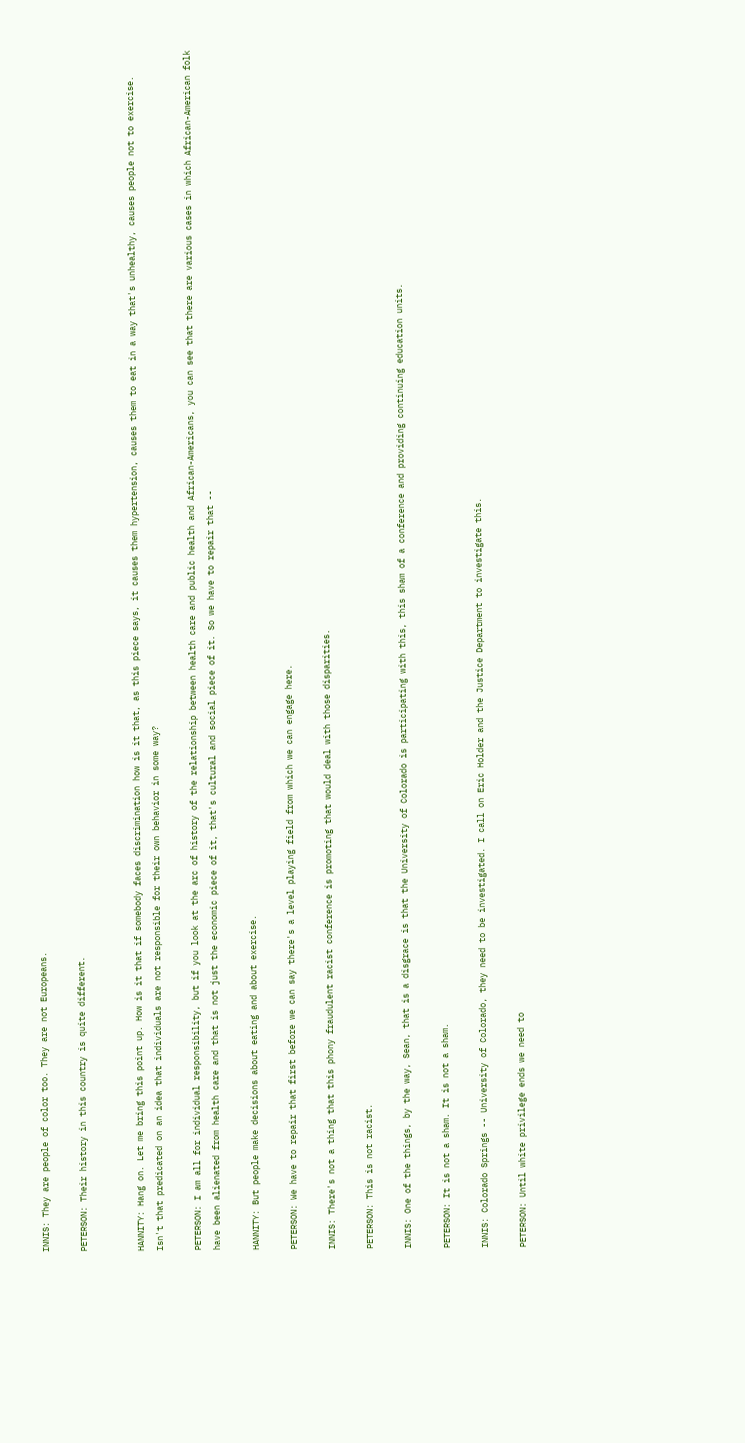INNIS: They are people of color too. They are not Europeans.

PETERSON: Their history in this country is quite different.


HANNITY: Hang on. Let me bring this point up. How is it that if somebody faces discrimination how is it that, as this piece says, it causes them hypertension, causes them to eat in a way that's unhealthy, causes people not to exercise. Isn't that predicated on an idea that individuals are not responsible for their own behavior in some way?

PETERSON: I am all for individual responsibility, but if you look at the arc of history of the relationship between health care and public health and African-Americans, you can see that there are various cases in which African-American folk have been alienated from health care and that is not just the economic piece of it, that's cultural and social piece of it. So we have to repair that --

HANNITY: But people make decisions about eating and about exercise.

PETERSON: We have to repair that first before we can say there's a level playing field from which we can engage here.

INNIS: There's not a thing that this phony fraudulent racist conference is promoting that would deal with those disparities.

PETERSON: This is not racist.

INNIS: One of the things, by the way, Sean, that is a disgrace is that the University of Colorado is participating with this, this sham of a conference and providing continuing education units.

PETERSON: It is not a sham. It is not a sham.

INNIS: Colorado Springs -- University of Colorado, they need to be investigated. I call on Eric Holder and the Justice Department to investigate this.

PETERSON: Until white privilege ends we need to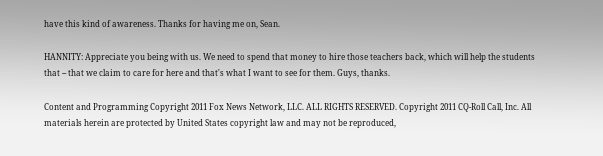have this kind of awareness. Thanks for having me on, Sean.

HANNITY: Appreciate you being with us. We need to spend that money to hire those teachers back, which will help the students that -- that we claim to care for here and that's what I want to see for them. Guys, thanks.

Content and Programming Copyright 2011 Fox News Network, LLC. ALL RIGHTS RESERVED. Copyright 2011 CQ-Roll Call, Inc. All materials herein are protected by United States copyright law and may not be reproduced,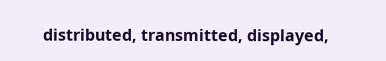distributed, transmitted, displayed,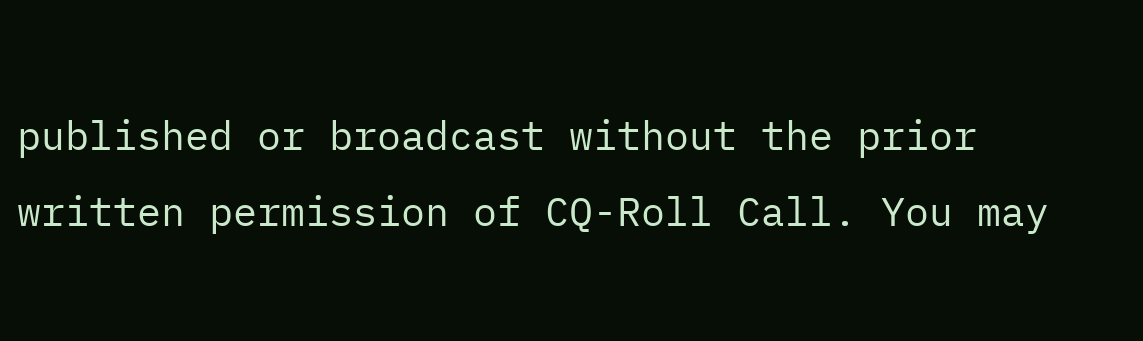published or broadcast without the prior written permission of CQ-Roll Call. You may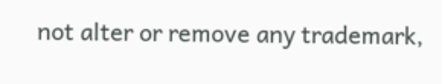not alter or remove any trademark,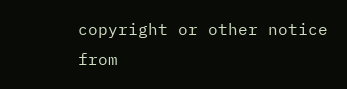copyright or other notice from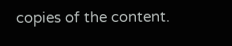copies of the content.